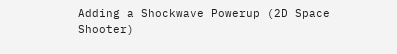Adding a Shockwave Powerup (2D Space Shooter)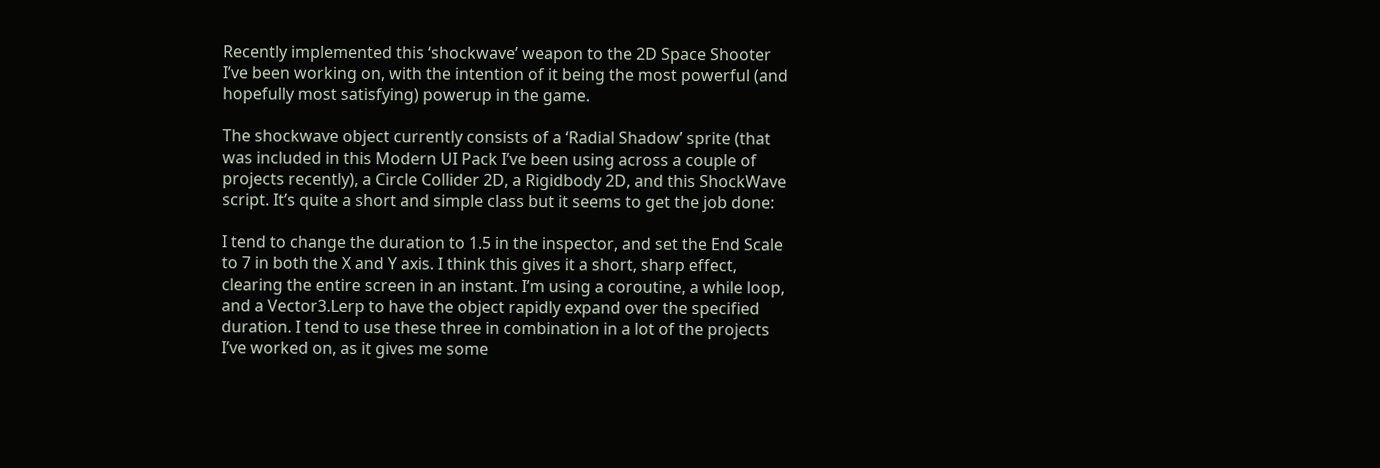Recently implemented this ‘shockwave’ weapon to the 2D Space Shooter I’ve been working on, with the intention of it being the most powerful (and hopefully most satisfying) powerup in the game.

The shockwave object currently consists of a ‘Radial Shadow’ sprite (that was included in this Modern UI Pack I’ve been using across a couple of projects recently), a Circle Collider 2D, a Rigidbody 2D, and this ShockWave script. It’s quite a short and simple class but it seems to get the job done:

I tend to change the duration to 1.5 in the inspector, and set the End Scale to 7 in both the X and Y axis. I think this gives it a short, sharp effect, clearing the entire screen in an instant. I’m using a coroutine, a while loop, and a Vector3.Lerp to have the object rapidly expand over the specified duration. I tend to use these three in combination in a lot of the projects I’ve worked on, as it gives me some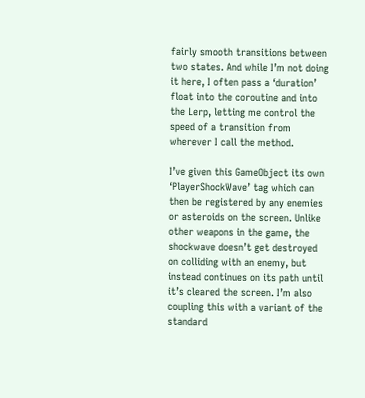fairly smooth transitions between two states. And while I’m not doing it here, I often pass a ‘duration’ float into the coroutine and into the Lerp, letting me control the speed of a transition from wherever I call the method.

I’ve given this GameObject its own ‘PlayerShockWave’ tag which can then be registered by any enemies or asteroids on the screen. Unlike other weapons in the game, the shockwave doesn’t get destroyed on colliding with an enemy, but instead continues on its path until it’s cleared the screen. I’m also coupling this with a variant of the standard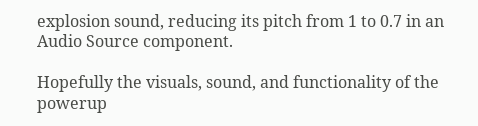explosion sound, reducing its pitch from 1 to 0.7 in an Audio Source component.

Hopefully the visuals, sound, and functionality of the powerup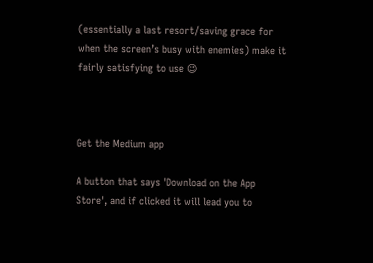(essentially a last resort/saving grace for when the screen’s busy with enemies) make it fairly satisfying to use 😉



Get the Medium app

A button that says 'Download on the App Store', and if clicked it will lead you to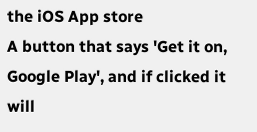the iOS App store
A button that says 'Get it on, Google Play', and if clicked it will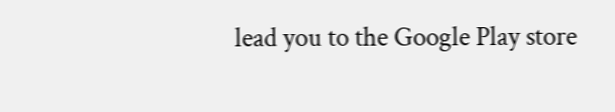lead you to the Google Play store